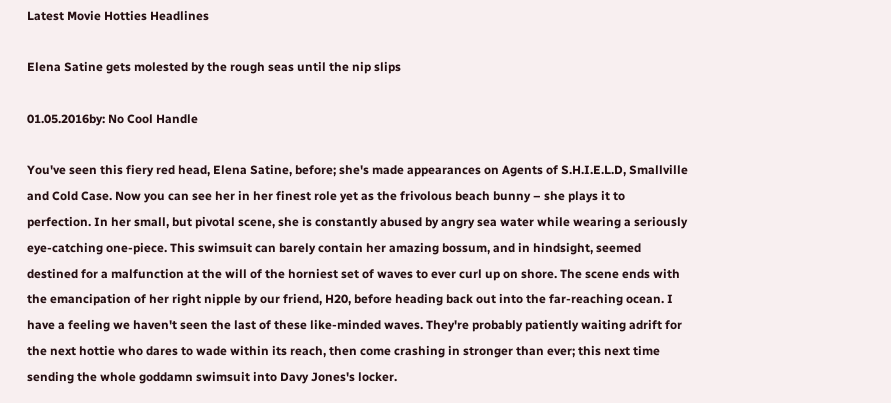Latest Movie Hotties Headlines

Elena Satine gets molested by the rough seas until the nip slips

01.05.2016by: No Cool Handle

You've seen this fiery red head, Elena Satine, before; she's made appearances on Agents of S.H.I.E.L.D, Smallville and Cold Case. Now you can see her in her finest role yet as the frivolous beach bunny – she plays it to perfection. In her small, but pivotal scene, she is constantly abused by angry sea water while wearing a seriously eye-catching one-piece. This swimsuit can barely contain her amazing bossum, and in hindsight, seemed destined for a malfunction at the will of the horniest set of waves to ever curl up on shore. The scene ends with the emancipation of her right nipple by our friend, H20, before heading back out into the far-reaching ocean. I have a feeling we haven't seen the last of these like-minded waves. They're probably patiently waiting adrift for the next hottie who dares to wade within its reach, then come crashing in stronger than ever; this next time sending the whole goddamn swimsuit into Davy Jones's locker.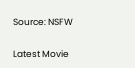Source: NSFW


Latest Movie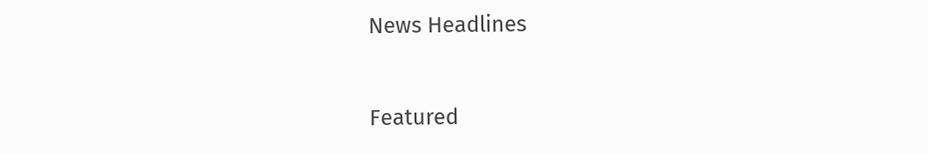News Headlines


Featured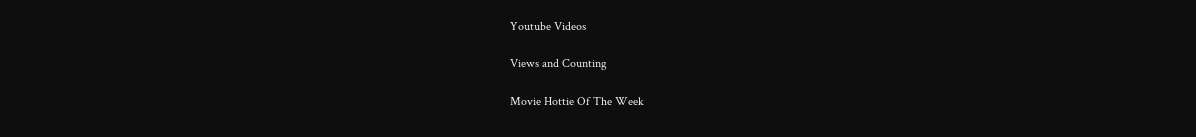Youtube Videos

Views and Counting

Movie Hottie Of The Week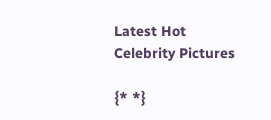Latest Hot Celebrity Pictures

{* *}